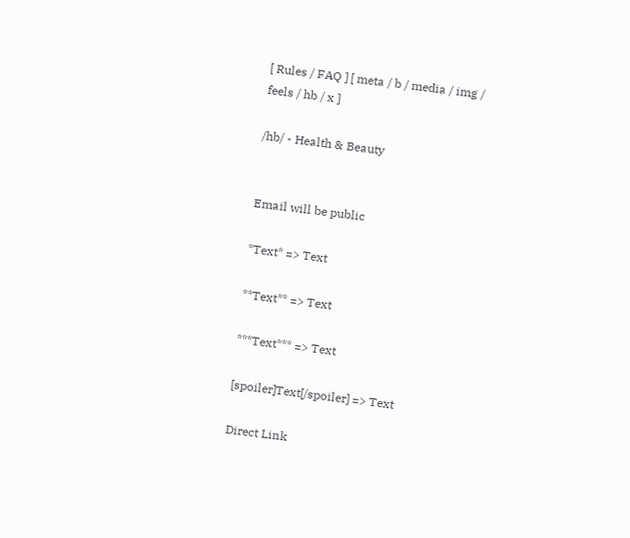[ Rules / FAQ ] [ meta / b / media / img / feels / hb / x ]

/hb/ - Health & Beauty


Email will be public

*Text* => Text

**Text** => Text

***Text*** => Text

[spoiler]Text[/spoiler] => Text

Direct Link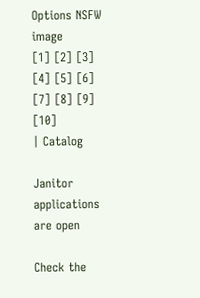Options NSFW image
[1] [2] [3] [4] [5] [6] [7] [8] [9] [10]
| Catalog

Janitor applications are open

Check the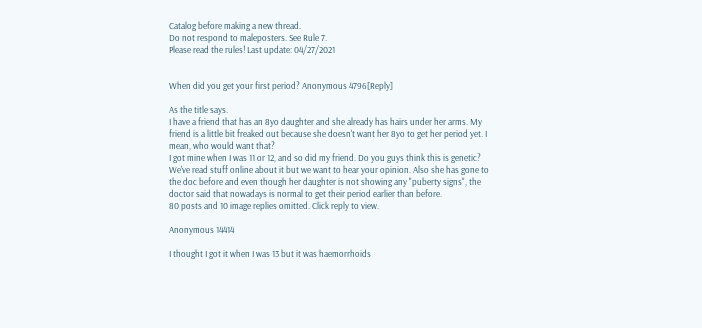Catalog before making a new thread.
Do not respond to maleposters. See Rule 7.
Please read the rules! Last update: 04/27/2021


When did you get your first period? Anonymous 4796[Reply]

As the title says.
I have a friend that has an 8yo daughter and she already has hairs under her arms. My friend is a little bit freaked out because she doesn't want her 8yo to get her period yet. I mean, who would want that?
I got mine when I was 11 or 12, and so did my friend. Do you guys think this is genetic? We've read stuff online about it but we want to hear your opinion. Also she has gone to the doc before and even though her daughter is not showing any "puberty signs", the doctor said that nowadays is normal to get their period earlier than before.
80 posts and 10 image replies omitted. Click reply to view.

Anonymous 14414

I thought I got it when I was 13 but it was haemorrhoids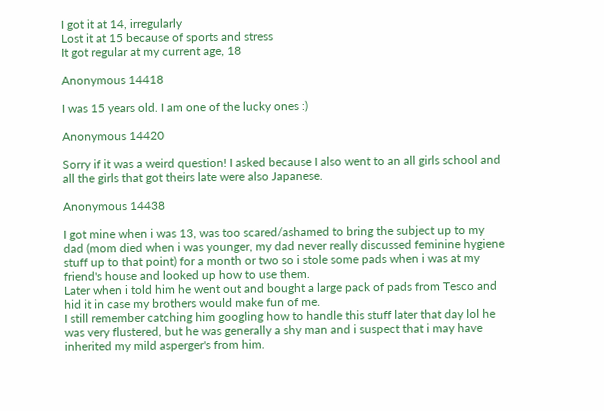I got it at 14, irregularly
Lost it at 15 because of sports and stress
It got regular at my current age, 18

Anonymous 14418

I was 15 years old. I am one of the lucky ones :)

Anonymous 14420

Sorry if it was a weird question! I asked because I also went to an all girls school and all the girls that got theirs late were also Japanese.

Anonymous 14438

I got mine when i was 13, was too scared/ashamed to bring the subject up to my dad (mom died when i was younger, my dad never really discussed feminine hygiene stuff up to that point) for a month or two so i stole some pads when i was at my friend's house and looked up how to use them.
Later when i told him he went out and bought a large pack of pads from Tesco and hid it in case my brothers would make fun of me.
I still remember catching him googling how to handle this stuff later that day lol he was very flustered, but he was generally a shy man and i suspect that i may have inherited my mild asperger's from him.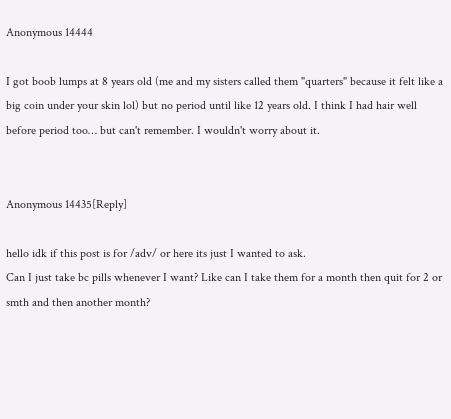Anonymous 14444

I got boob lumps at 8 years old (me and my sisters called them "quarters" because it felt like a big coin under your skin lol) but no period until like 12 years old. I think I had hair well before period too… but can't remember. I wouldn't worry about it.


Anonymous 14435[Reply]

hello idk if this post is for /adv/ or here its just I wanted to ask.
Can I just take bc pills whenever I want? Like can I take them for a month then quit for 2 or smth and then another month?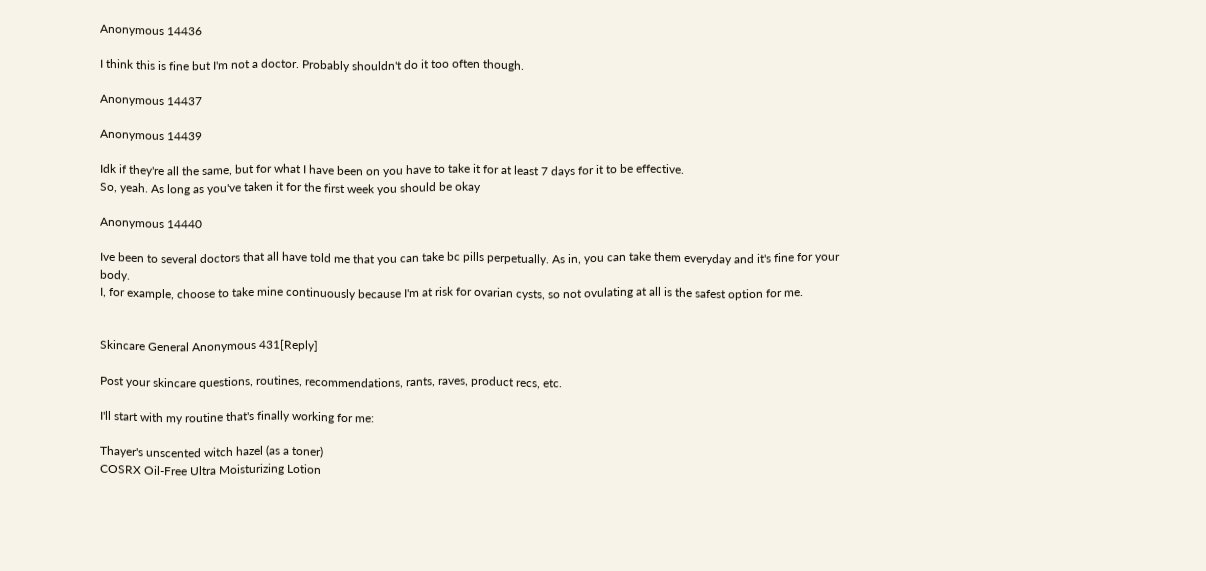Anonymous 14436

I think this is fine but I'm not a doctor. Probably shouldn't do it too often though.

Anonymous 14437

Anonymous 14439

Idk if they're all the same, but for what I have been on you have to take it for at least 7 days for it to be effective.
So, yeah. As long as you've taken it for the first week you should be okay

Anonymous 14440

Ive been to several doctors that all have told me that you can take bc pills perpetually. As in, you can take them everyday and it's fine for your body.
I, for example, choose to take mine continuously because I'm at risk for ovarian cysts, so not ovulating at all is the safest option for me.


Skincare General Anonymous 431[Reply]

Post your skincare questions, routines, recommendations, rants, raves, product recs, etc.

I'll start with my routine that's finally working for me:

Thayer's unscented witch hazel (as a toner)
COSRX Oil-Free Ultra Moisturizing Lotion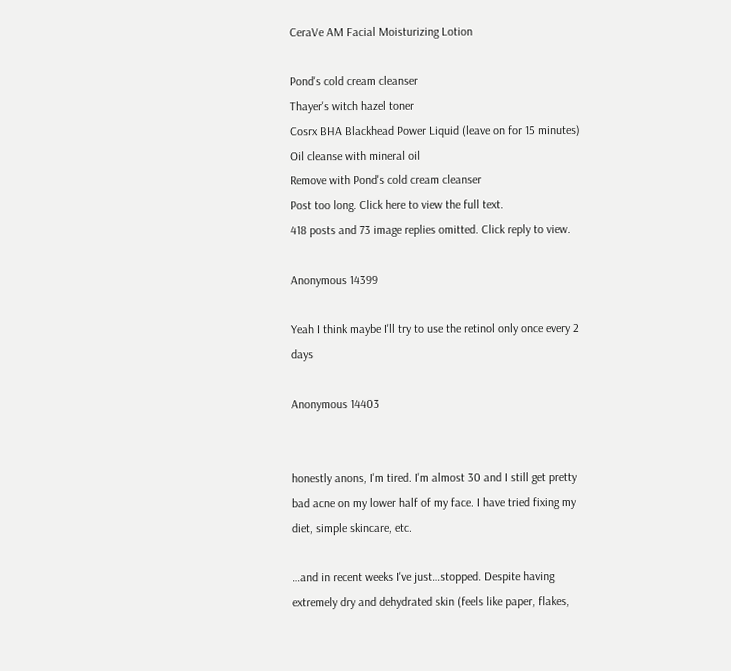CeraVe AM Facial Moisturizing Lotion

Pond's cold cream cleanser
Thayer's witch hazel toner
Cosrx BHA Blackhead Power Liquid (leave on for 15 minutes)
Oil cleanse with mineral oil
Remove with Pond's cold cream cleanser
Post too long. Click here to view the full text.
418 posts and 73 image replies omitted. Click reply to view.

Anonymous 14399

Yeah I think maybe I'll try to use the retinol only once every 2 days

Anonymous 14403


honestly anons, I'm tired. I'm almost 30 and I still get pretty bad acne on my lower half of my face. I have tried fixing my diet, simple skincare, etc.

…and in recent weeks I've just…stopped. Despite having extremely dry and dehydrated skin (feels like paper, flakes,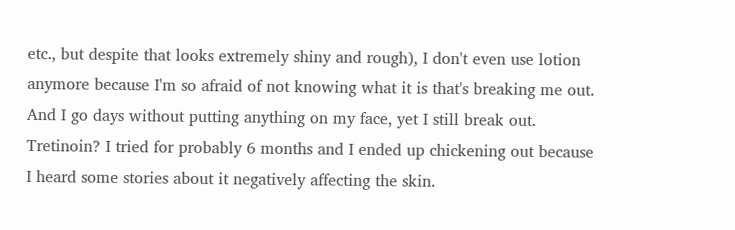etc., but despite that looks extremely shiny and rough), I don't even use lotion anymore because I'm so afraid of not knowing what it is that's breaking me out. And I go days without putting anything on my face, yet I still break out.
Tretinoin? I tried for probably 6 months and I ended up chickening out because I heard some stories about it negatively affecting the skin.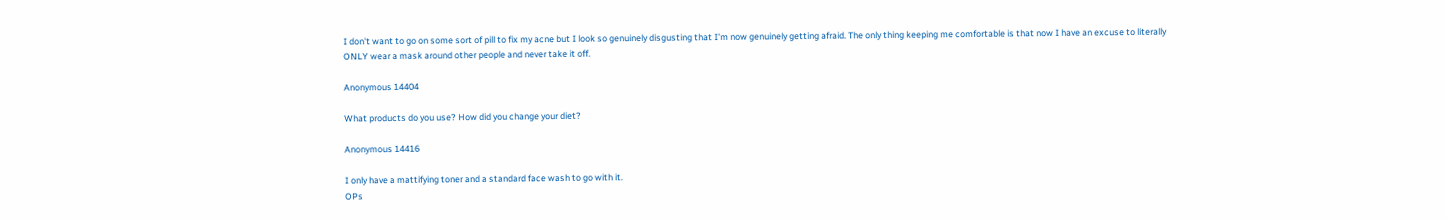I don't want to go on some sort of pill to fix my acne but I look so genuinely disgusting that I'm now genuinely getting afraid. The only thing keeping me comfortable is that now I have an excuse to literally ONLY wear a mask around other people and never take it off.

Anonymous 14404

What products do you use? How did you change your diet?

Anonymous 14416

I only have a mattifying toner and a standard face wash to go with it.
OPs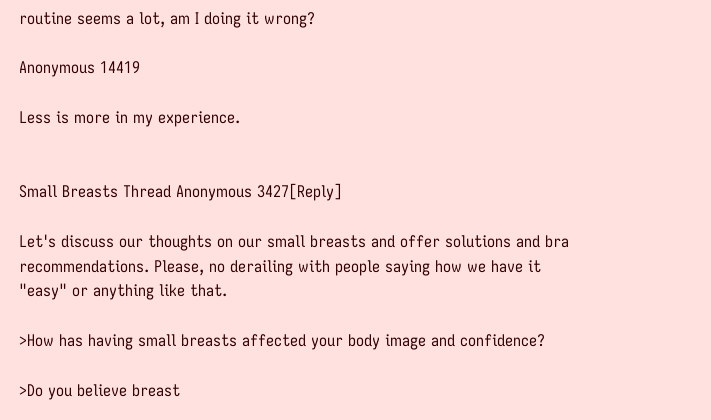routine seems a lot, am I doing it wrong?

Anonymous 14419

Less is more in my experience.


Small Breasts Thread Anonymous 3427[Reply]

Let's discuss our thoughts on our small breasts and offer solutions and bra recommendations. Please, no derailing with people saying how we have it "easy" or anything like that.

>How has having small breasts affected your body image and confidence?

>Do you believe breast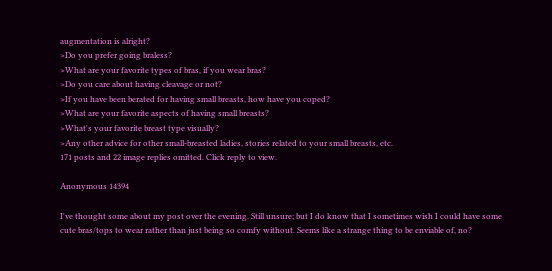augmentation is alright?
>Do you prefer going braless?
>What are your favorite types of bras, if you wear bras?
>Do you care about having cleavage or not?
>If you have been berated for having small breasts, how have you coped?
>What are your favorite aspects of having small breasts?
>What's your favorite breast type visually?
>Any other advice for other small-breasted ladies, stories related to your small breasts, etc.
171 posts and 22 image replies omitted. Click reply to view.

Anonymous 14394

I've thought some about my post over the evening. Still unsure; but I do know that I sometimes wish I could have some cute bras/tops to wear rather than just being so comfy without. Seems like a strange thing to be enviable of, no?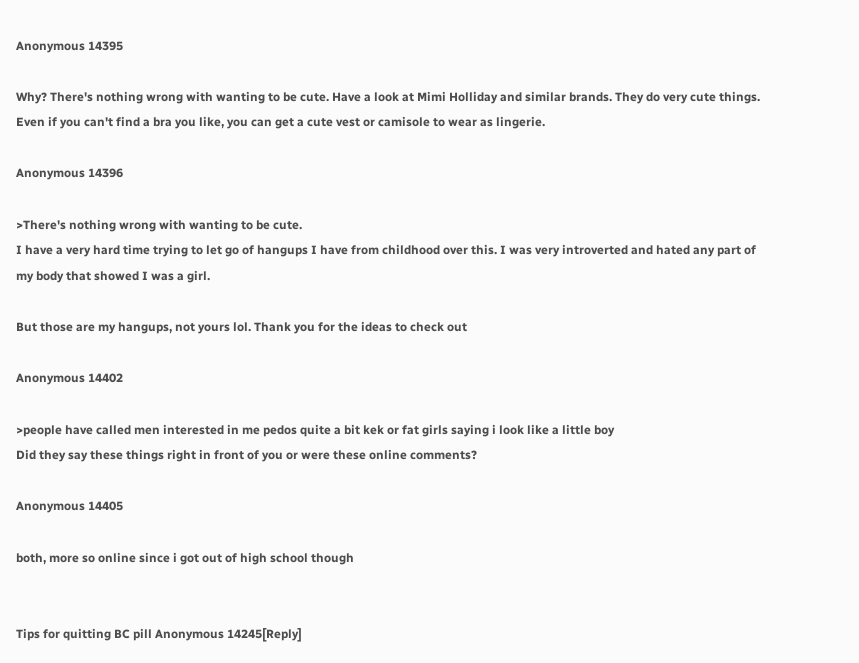Anonymous 14395

Why? There's nothing wrong with wanting to be cute. Have a look at Mimi Holliday and similar brands. They do very cute things. Even if you can't find a bra you like, you can get a cute vest or camisole to wear as lingerie.

Anonymous 14396

>There's nothing wrong with wanting to be cute.
I have a very hard time trying to let go of hangups I have from childhood over this. I was very introverted and hated any part of my body that showed I was a girl.

But those are my hangups, not yours lol. Thank you for the ideas to check out

Anonymous 14402

>people have called men interested in me pedos quite a bit kek or fat girls saying i look like a little boy
Did they say these things right in front of you or were these online comments?

Anonymous 14405

both, more so online since i got out of high school though


Tips for quitting BC pill Anonymous 14245[Reply]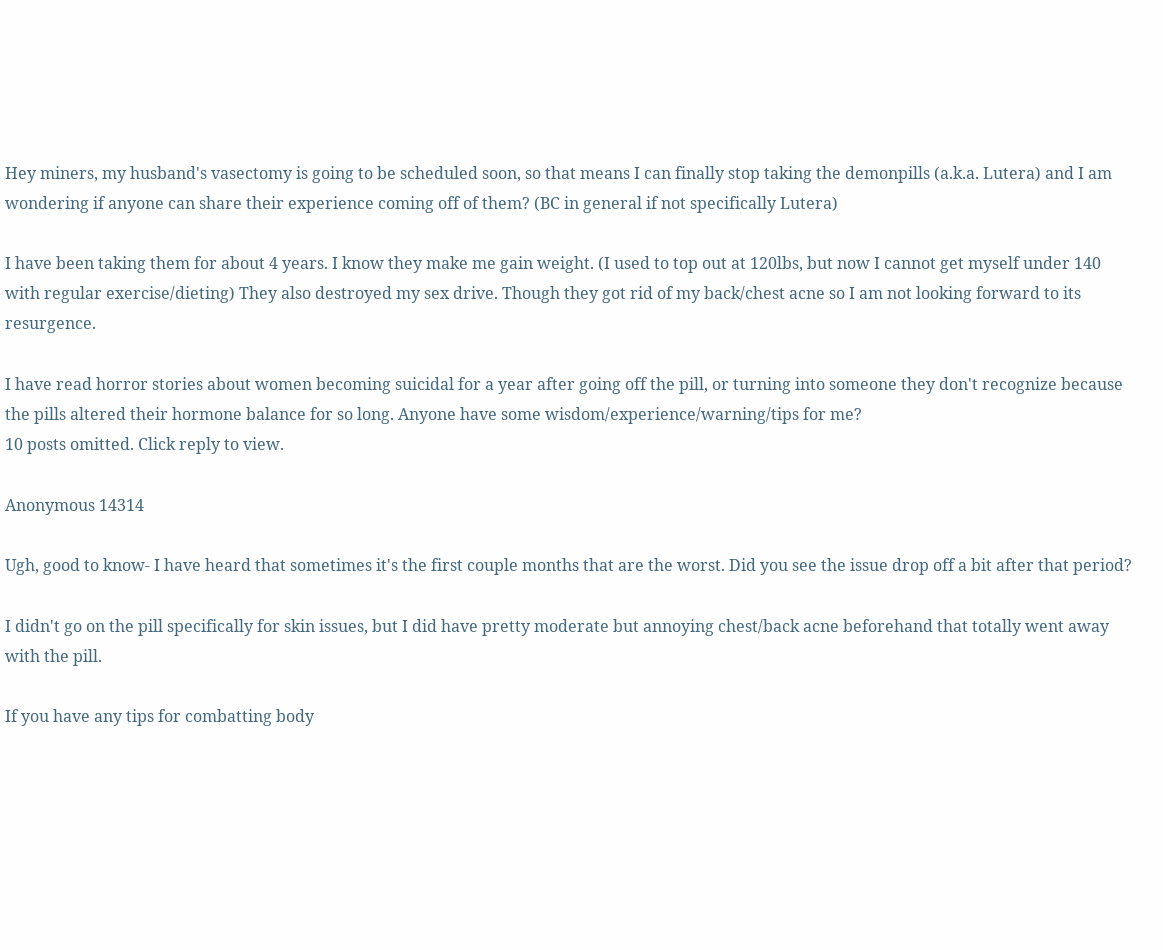Hey miners, my husband's vasectomy is going to be scheduled soon, so that means I can finally stop taking the demonpills (a.k.a. Lutera) and I am wondering if anyone can share their experience coming off of them? (BC in general if not specifically Lutera)

I have been taking them for about 4 years. I know they make me gain weight. (I used to top out at 120lbs, but now I cannot get myself under 140 with regular exercise/dieting) They also destroyed my sex drive. Though they got rid of my back/chest acne so I am not looking forward to its resurgence.

I have read horror stories about women becoming suicidal for a year after going off the pill, or turning into someone they don't recognize because the pills altered their hormone balance for so long. Anyone have some wisdom/experience/warning/tips for me?
10 posts omitted. Click reply to view.

Anonymous 14314

Ugh, good to know- I have heard that sometimes it's the first couple months that are the worst. Did you see the issue drop off a bit after that period?

I didn't go on the pill specifically for skin issues, but I did have pretty moderate but annoying chest/back acne beforehand that totally went away with the pill.

If you have any tips for combatting body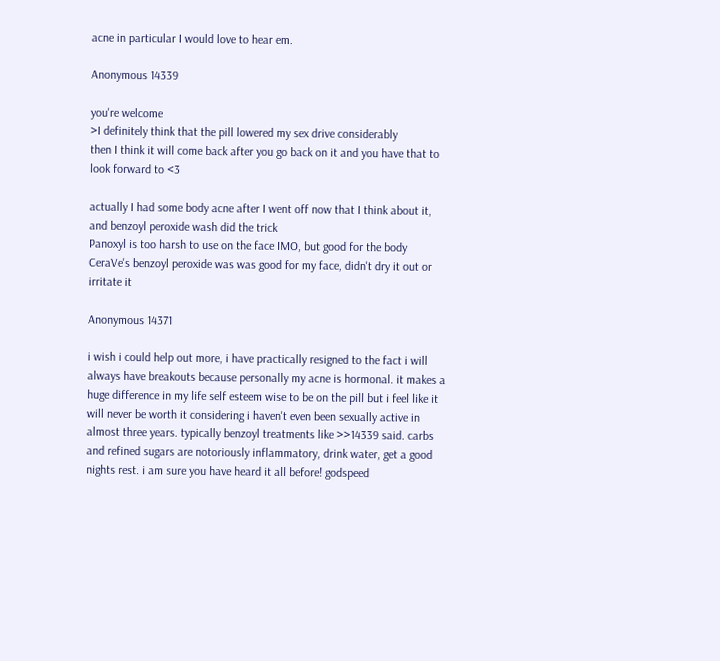acne in particular I would love to hear em.

Anonymous 14339

you're welcome
>I definitely think that the pill lowered my sex drive considerably
then I think it will come back after you go back on it and you have that to look forward to <3

actually I had some body acne after I went off now that I think about it, and benzoyl peroxide wash did the trick
Panoxyl is too harsh to use on the face IMO, but good for the body
CeraVe's benzoyl peroxide was was good for my face, didn't dry it out or irritate it

Anonymous 14371

i wish i could help out more, i have practically resigned to the fact i will always have breakouts because personally my acne is hormonal. it makes a huge difference in my life self esteem wise to be on the pill but i feel like it will never be worth it considering i haven't even been sexually active in almost three years. typically benzoyl treatments like >>14339 said. carbs and refined sugars are notoriously inflammatory, drink water, get a good nights rest. i am sure you have heard it all before! godspeed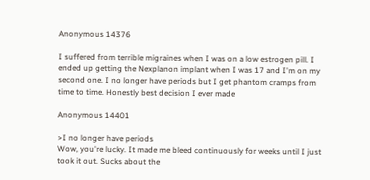Anonymous 14376

I suffered from terrible migraines when I was on a low estrogen pill. I ended up getting the Nexplanon implant when I was 17 and I'm on my second one. I no longer have periods but I get phantom cramps from time to time. Honestly best decision I ever made

Anonymous 14401

>I no longer have periods
Wow, you're lucky. It made me bleed continuously for weeks until I just took it out. Sucks about the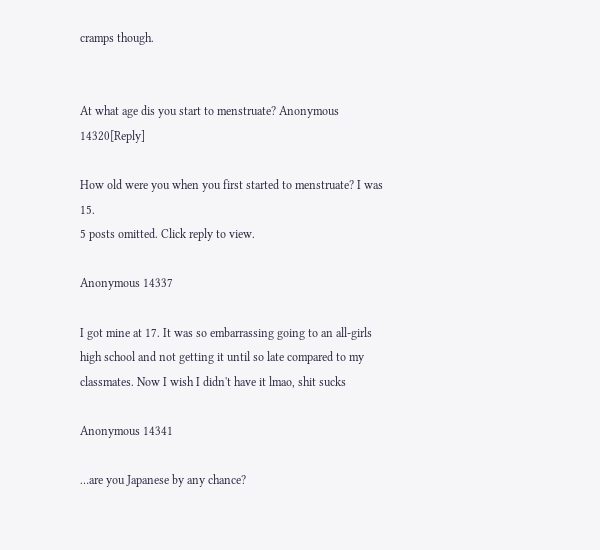cramps though.


At what age dis you start to menstruate? Anonymous 14320[Reply]

How old were you when you first started to menstruate? I was 15.
5 posts omitted. Click reply to view.

Anonymous 14337

I got mine at 17. It was so embarrassing going to an all-girls high school and not getting it until so late compared to my classmates. Now I wish I didn't have it lmao, shit sucks

Anonymous 14341

…are you Japanese by any chance?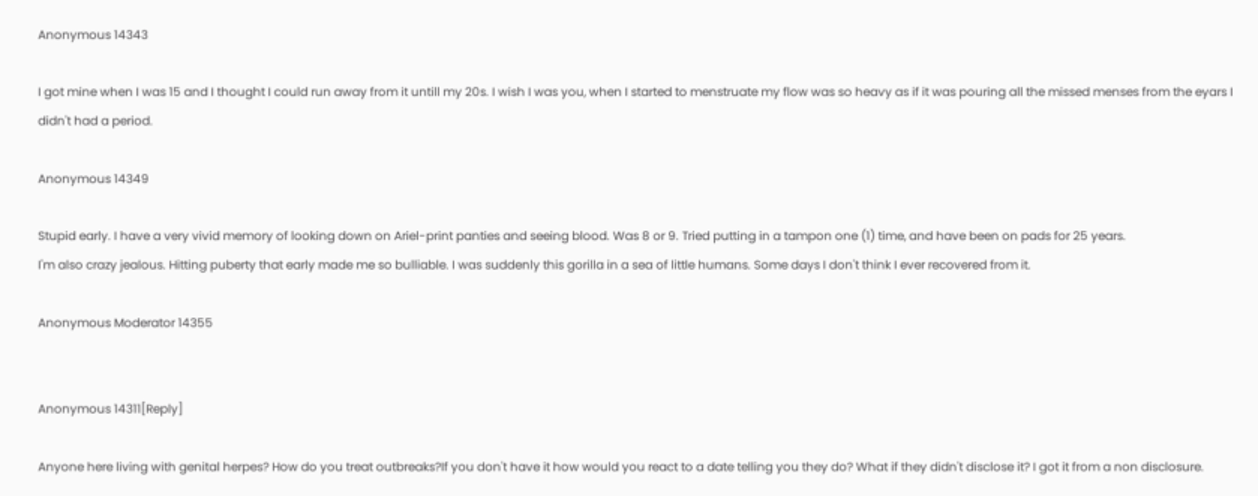Anonymous 14343

I got mine when I was 15 and I thought I could run away from it untill my 20s. I wish I was you, when I started to menstruate my flow was so heavy as if it was pouring all the missed menses from the eyars I didn't had a period.

Anonymous 14349

Stupid early. I have a very vivid memory of looking down on Ariel-print panties and seeing blood. Was 8 or 9. Tried putting in a tampon one (1) time, and have been on pads for 25 years.
I'm also crazy jealous. Hitting puberty that early made me so bulliable. I was suddenly this gorilla in a sea of little humans. Some days I don't think I ever recovered from it.

Anonymous Moderator 14355


Anonymous 14311[Reply]

Anyone here living with genital herpes? How do you treat outbreaks?If you don't have it how would you react to a date telling you they do? What if they didn't disclose it? I got it from a non disclosure.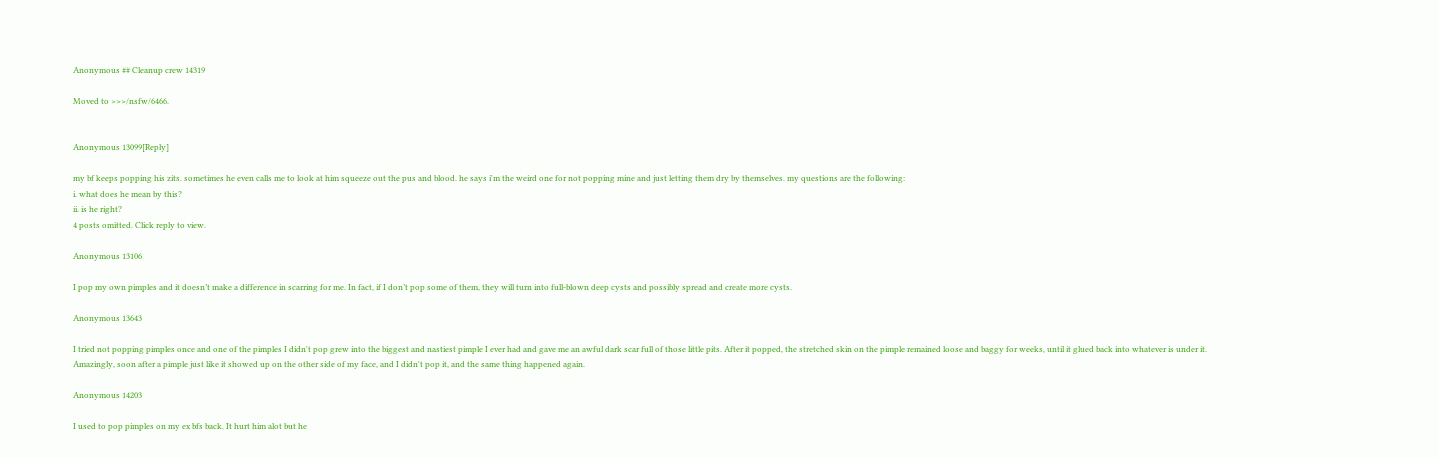Anonymous ## Cleanup crew 14319

Moved to >>>/nsfw/6466.


Anonymous 13099[Reply]

my bf keeps popping his zits. sometimes he even calls me to look at him squeeze out the pus and blood. he says i'm the weird one for not popping mine and just letting them dry by themselves. my questions are the following:
i. what does he mean by this?
ii. is he right?
4 posts omitted. Click reply to view.

Anonymous 13106

I pop my own pimples and it doesn’t make a difference in scarring for me. In fact, if I don’t pop some of them, they will turn into full-blown deep cysts and possibly spread and create more cysts.

Anonymous 13643

I tried not popping pimples once and one of the pimples I didn't pop grew into the biggest and nastiest pimple I ever had and gave me an awful dark scar full of those little pits. After it popped, the stretched skin on the pimple remained loose and baggy for weeks, until it glued back into whatever is under it.
Amazingly, soon after a pimple just like it showed up on the other side of my face, and I didn't pop it, and the same thing happened again.

Anonymous 14203

I used to pop pimples on my ex bfs back. It hurt him alot but he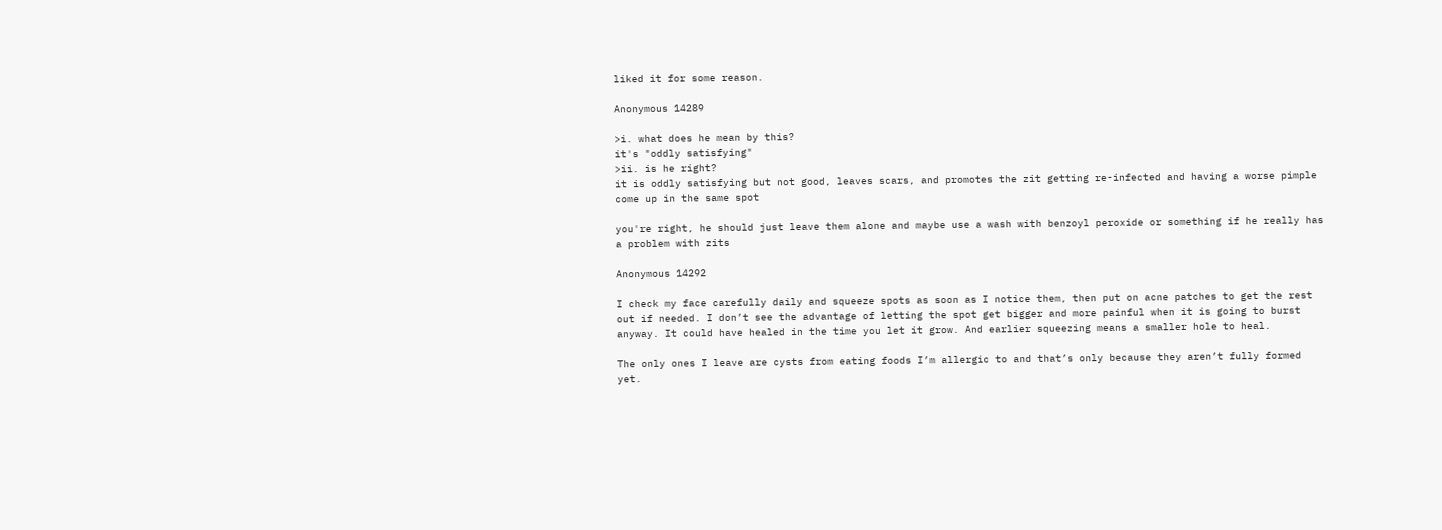liked it for some reason.

Anonymous 14289

>i. what does he mean by this?
it's "oddly satisfying"
>ii. is he right?
it is oddly satisfying but not good, leaves scars, and promotes the zit getting re-infected and having a worse pimple come up in the same spot

you're right, he should just leave them alone and maybe use a wash with benzoyl peroxide or something if he really has a problem with zits

Anonymous 14292

I check my face carefully daily and squeeze spots as soon as I notice them, then put on acne patches to get the rest out if needed. I don’t see the advantage of letting the spot get bigger and more painful when it is going to burst anyway. It could have healed in the time you let it grow. And earlier squeezing means a smaller hole to heal.

The only ones I leave are cysts from eating foods I’m allergic to and that’s only because they aren’t fully formed yet.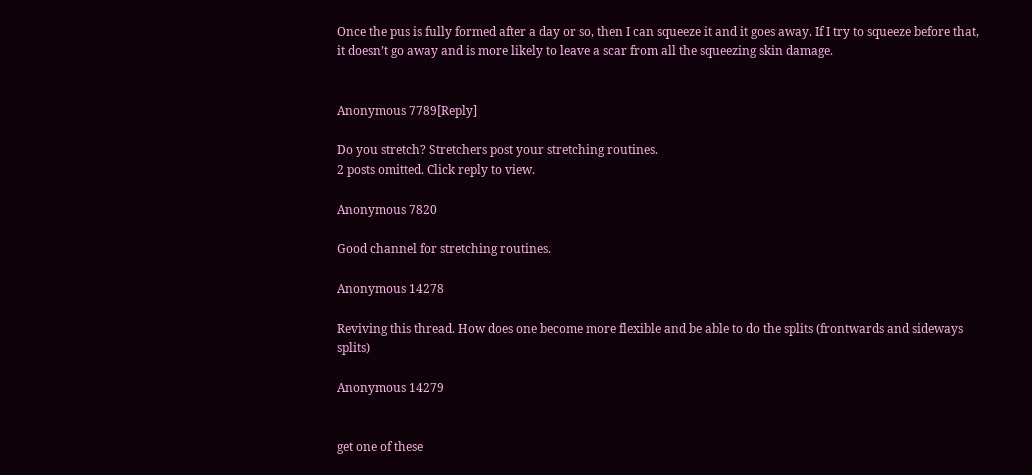Once the pus is fully formed after a day or so, then I can squeeze it and it goes away. If I try to squeeze before that, it doesn’t go away and is more likely to leave a scar from all the squeezing skin damage.


Anonymous 7789[Reply]

Do you stretch? Stretchers post your stretching routines.
2 posts omitted. Click reply to view.

Anonymous 7820

Good channel for stretching routines.

Anonymous 14278

Reviving this thread. How does one become more flexible and be able to do the splits (frontwards and sideways splits)

Anonymous 14279


get one of these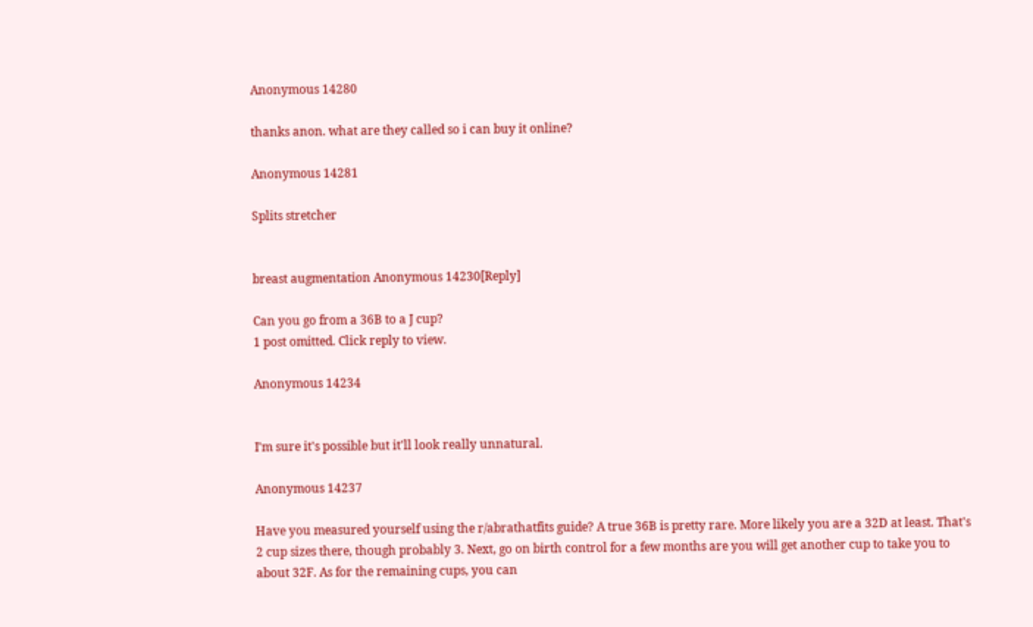Anonymous 14280

thanks anon. what are they called so i can buy it online?

Anonymous 14281

Splits stretcher


breast augmentation Anonymous 14230[Reply]

Can you go from a 36B to a J cup?
1 post omitted. Click reply to view.

Anonymous 14234


I'm sure it's possible but it'll look really unnatural.

Anonymous 14237

Have you measured yourself using the r/abrathatfits guide? A true 36B is pretty rare. More likely you are a 32D at least. That's 2 cup sizes there, though probably 3. Next, go on birth control for a few months are you will get another cup to take you to about 32F. As for the remaining cups, you can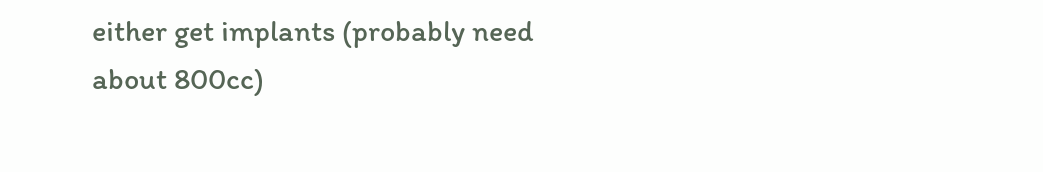either get implants (probably need about 800cc)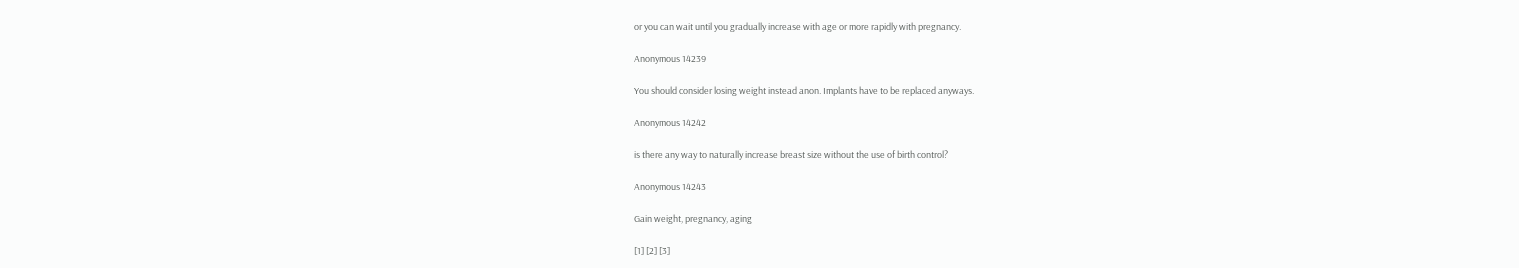or you can wait until you gradually increase with age or more rapidly with pregnancy.

Anonymous 14239

You should consider losing weight instead anon. Implants have to be replaced anyways.

Anonymous 14242

is there any way to naturally increase breast size without the use of birth control?

Anonymous 14243

Gain weight, pregnancy, aging

[1] [2] [3]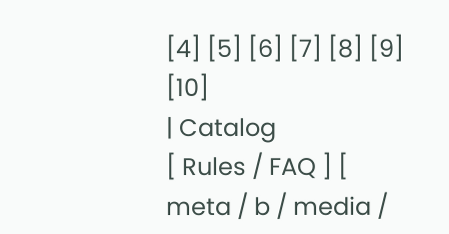[4] [5] [6] [7] [8] [9] [10]
| Catalog
[ Rules / FAQ ] [ meta / b / media /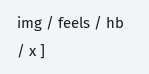img / feels / hb / x ]